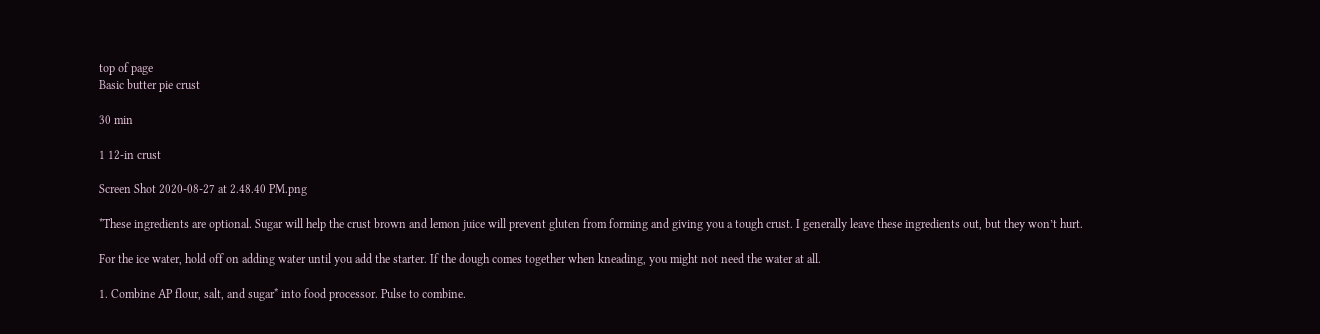top of page
Basic butter pie crust

30 min

1 12-in crust

Screen Shot 2020-08-27 at 2.48.40 PM.png

*These ingredients are optional. Sugar will help the crust brown and lemon juice will prevent gluten from forming and giving you a tough crust. I generally leave these ingredients out, but they won’t hurt.

For the ice water, hold off on adding water until you add the starter. If the dough comes together when kneading, you might not need the water at all.

1. Combine AP flour, salt, and sugar* into food processor. Pulse to combine.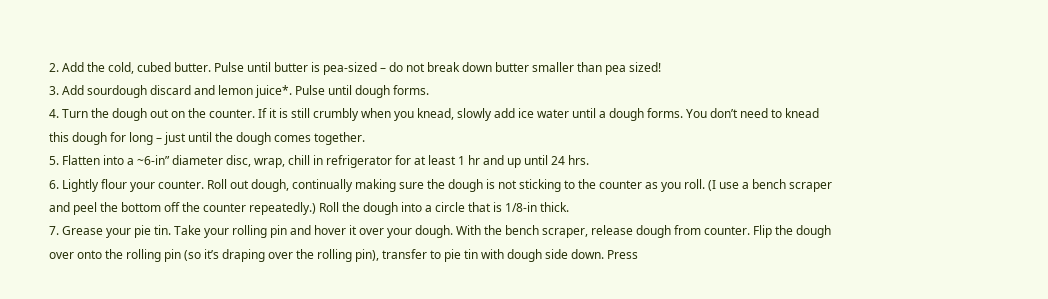2. Add the cold, cubed butter. Pulse until butter is pea-sized – do not break down butter smaller than pea sized!
3. Add sourdough discard and lemon juice*. Pulse until dough forms.
4. Turn the dough out on the counter. If it is still crumbly when you knead, slowly add ice water until a dough forms. You don’t need to knead this dough for long – just until the dough comes together.
5. Flatten into a ~6-in” diameter disc, wrap, chill in refrigerator for at least 1 hr and up until 24 hrs.
6. Lightly flour your counter. Roll out dough, continually making sure the dough is not sticking to the counter as you roll. (I use a bench scraper and peel the bottom off the counter repeatedly.) Roll the dough into a circle that is 1/8-in thick.
7. Grease your pie tin. Take your rolling pin and hover it over your dough. With the bench scraper, release dough from counter. Flip the dough over onto the rolling pin (so it’s draping over the rolling pin), transfer to pie tin with dough side down. Press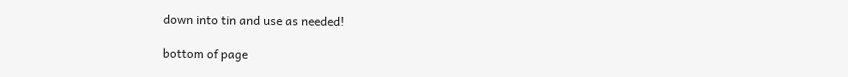down into tin and use as needed!

bottom of page